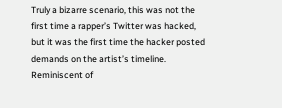Truly a bizarre scenario, this was not the first time a rapper’s Twitter was hacked, but it was the first time the hacker posted demands on the artist’s timeline. Reminiscent of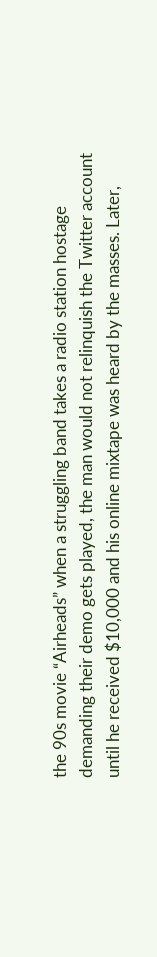the 90s movie “Airheads” when a struggling band takes a radio station hostage demanding their demo gets played, the man would not relinquish the Twitter account until he received $10,000 and his online mixtape was heard by the masses. Later,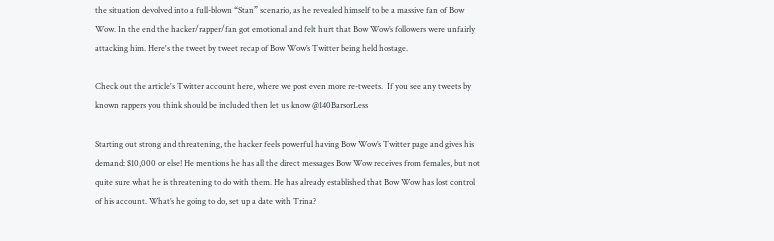the situation devolved into a full-blown “Stan” scenario, as he revealed himself to be a massive fan of Bow Wow. In the end the hacker/rapper/fan got emotional and felt hurt that Bow Wow’s followers were unfairly attacking him. Here's the tweet by tweet recap of Bow Wow’s Twitter being held hostage.

Check out the article's Twitter account here, where we post even more re-tweets.  If you see any tweets by known rappers you think should be included then let us know @140BarsorLess

Starting out strong and threatening, the hacker feels powerful having Bow Wow’s Twitter page and gives his demand: $10,000 or else! He mentions he has all the direct messages Bow Wow receives from females, but not quite sure what he is threatening to do with them. He has already established that Bow Wow has lost control of his account. What’s he going to do, set up a date with Trina?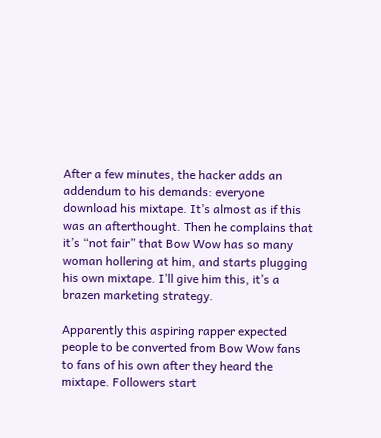After a few minutes, the hacker adds an addendum to his demands: everyone download his mixtape. It’s almost as if this was an afterthought. Then he complains that it’s “not fair” that Bow Wow has so many woman hollering at him, and starts plugging his own mixtape. I’ll give him this, it’s a brazen marketing strategy.

Apparently this aspiring rapper expected people to be converted from Bow Wow fans to fans of his own after they heard the mixtape. Followers start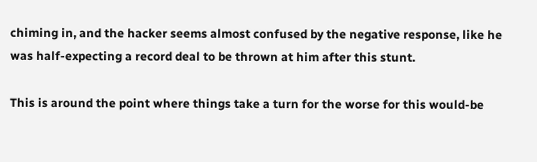chiming in, and the hacker seems almost confused by the negative response, like he was half-expecting a record deal to be thrown at him after this stunt.

This is around the point where things take a turn for the worse for this would-be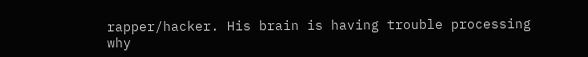rapper/hacker. His brain is having trouble processing why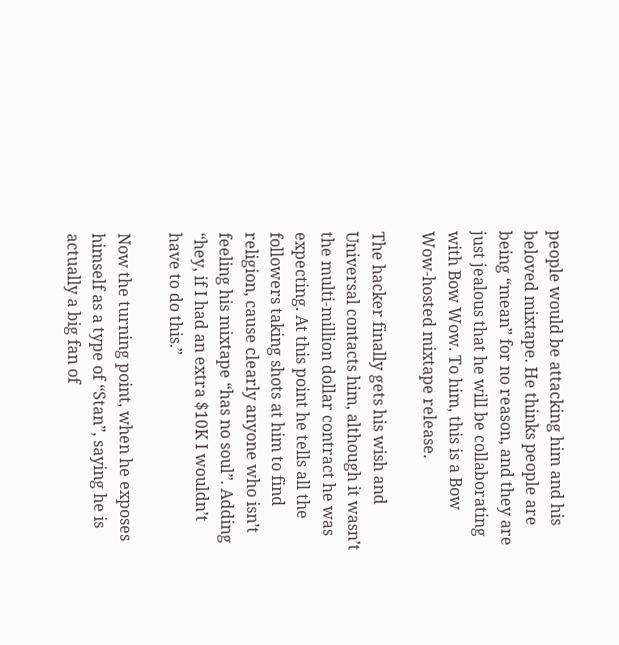people would be attacking him and his beloved mixtape. He thinks people are being “mean” for no reason, and they are just jealous that he will be collaborating with Bow Wow. To him, this is a Bow Wow-hosted mixtape release.

The hacker finally gets his wish and Universal contacts him, although it wasn’t the multi-million dollar contract he was expecting. At this point he tells all the followers taking shots at him to find religion, cause clearly anyone who isn’t feeling his mixtape “has no soul”. Adding “hey, if I had an extra $10K I wouldn’t have to do this.”

Now the turning point, when he exposes himself as a type of “Stan”, saying he is actually a big fan of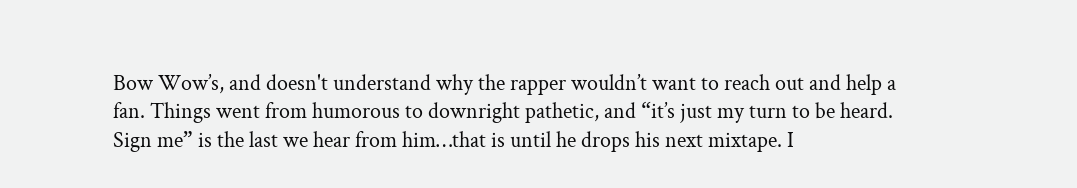Bow Wow’s, and doesn't understand why the rapper wouldn’t want to reach out and help a fan. Things went from humorous to downright pathetic, and “it’s just my turn to be heard. Sign me” is the last we hear from him…that is until he drops his next mixtape. I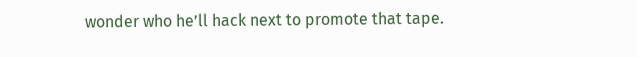wonder who he’ll hack next to promote that tape.